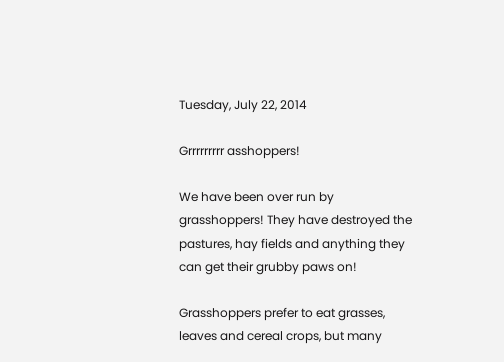Tuesday, July 22, 2014

Grrrrrrrrr asshoppers!

We have been over run by grasshoppers! They have destroyed the pastures, hay fields and anything they can get their grubby paws on!

Grasshoppers prefer to eat grasses, leaves and cereal crops, but many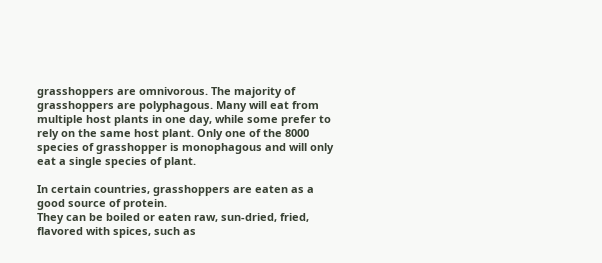grasshoppers are omnivorous. The majority of grasshoppers are polyphagous. Many will eat from multiple host plants in one day, while some prefer to rely on the same host plant. Only one of the 8000 species of grasshopper is monophagous and will only eat a single species of plant.

In certain countries, grasshoppers are eaten as a good source of protein.
They can be boiled or eaten raw, sun-dried, fried, flavored with spices, such as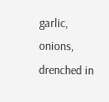garlic, onions, drenched in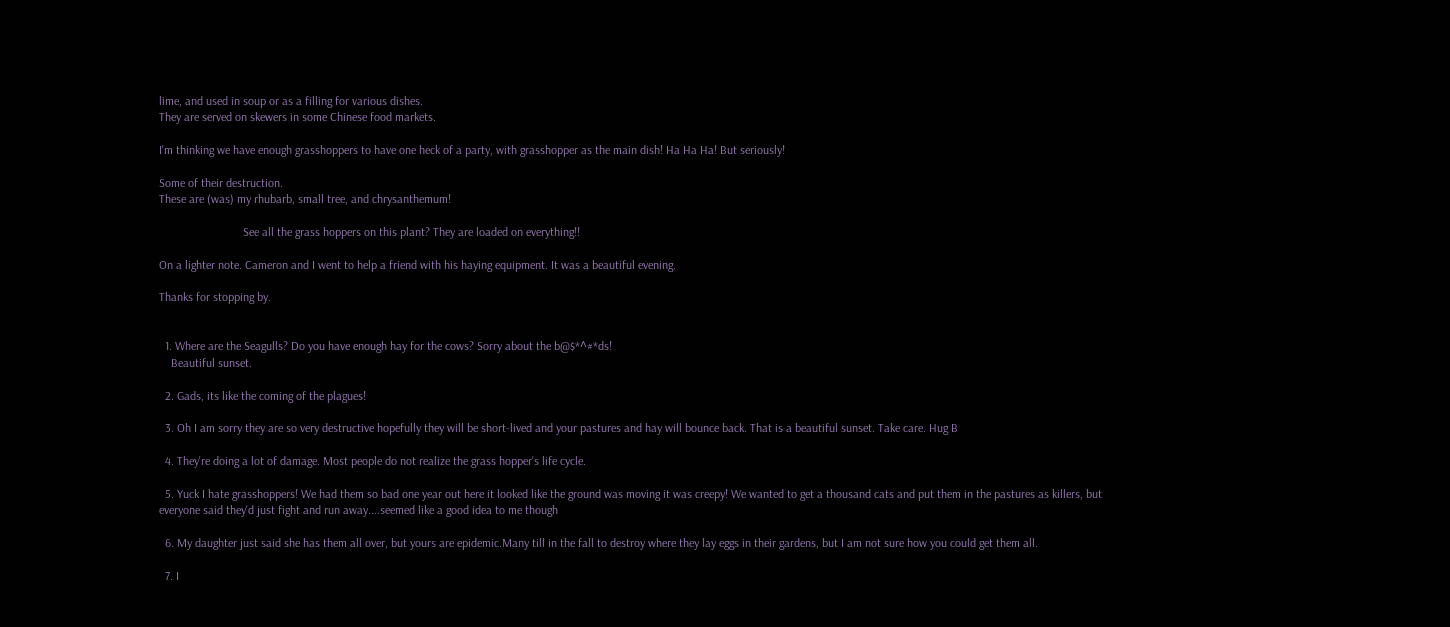lime, and used in soup or as a filling for various dishes.
They are served on skewers in some Chinese food markets.

I'm thinking we have enough grasshoppers to have one heck of a party, with grasshopper as the main dish! Ha Ha Ha! But seriously!

Some of their destruction.
These are (was) my rhubarb, small tree, and chrysanthemum!

                            See all the grass hoppers on this plant? They are loaded on everything!!

On a lighter note. Cameron and I went to help a friend with his haying equipment. It was a beautiful evening.

Thanks for stopping by.


  1. Where are the Seagulls? Do you have enough hay for the cows? Sorry about the b@$*^#*ds!
    Beautiful sunset.

  2. Gads, its like the coming of the plagues!

  3. Oh I am sorry they are so very destructive hopefully they will be short-lived and your pastures and hay will bounce back. That is a beautiful sunset. Take care. Hug B

  4. They're doing a lot of damage. Most people do not realize the grass hopper's life cycle.

  5. Yuck I hate grasshoppers! We had them so bad one year out here it looked like the ground was moving it was creepy! We wanted to get a thousand cats and put them in the pastures as killers, but everyone said they'd just fight and run away....seemed like a good idea to me though

  6. My daughter just said she has them all over, but yours are epidemic.Many till in the fall to destroy where they lay eggs in their gardens, but I am not sure how you could get them all.

  7. I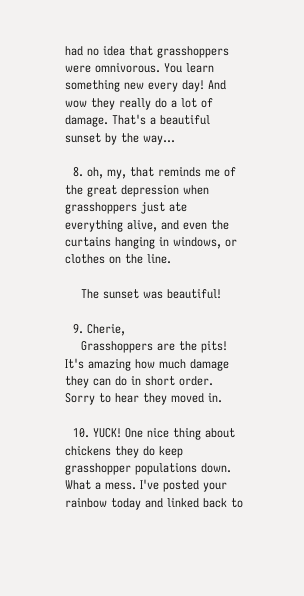had no idea that grasshoppers were omnivorous. You learn something new every day! And wow they really do a lot of damage. That's a beautiful sunset by the way...

  8. oh, my, that reminds me of the great depression when grasshoppers just ate everything alive, and even the curtains hanging in windows, or clothes on the line.

    The sunset was beautiful!

  9. Cherie,
    Grasshoppers are the pits! It's amazing how much damage they can do in short order. Sorry to hear they moved in.

  10. YUCK! One nice thing about chickens they do keep grasshopper populations down. What a mess. I've posted your rainbow today and linked back to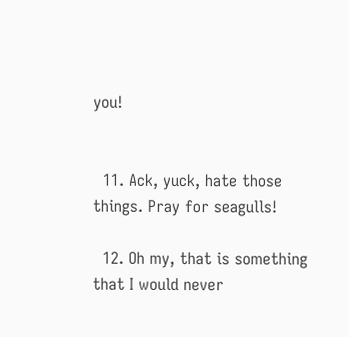you!


  11. Ack, yuck, hate those things. Pray for seagulls!

  12. Oh my, that is something that I would never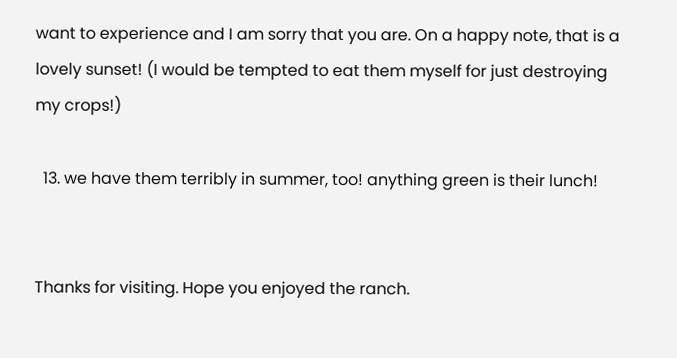want to experience and I am sorry that you are. On a happy note, that is a lovely sunset! (I would be tempted to eat them myself for just destroying my crops!)

  13. we have them terribly in summer, too! anything green is their lunch!


Thanks for visiting. Hope you enjoyed the ranch.